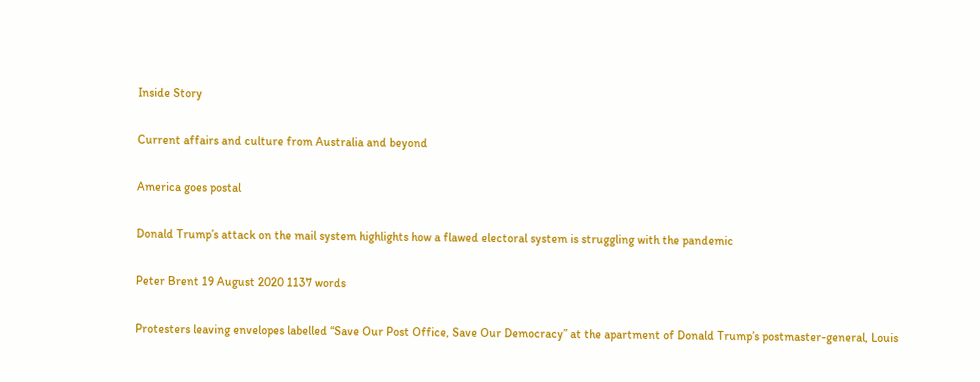Inside Story

Current affairs and culture from Australia and beyond

America goes postal

Donald Trump’s attack on the mail system highlights how a flawed electoral system is struggling with the pandemic

Peter Brent 19 August 2020 1137 words

Protesters leaving envelopes labelled “Save Our Post Office, Save Our Democracy” at the apartment of Donald Trump’s postmaster-general, Louis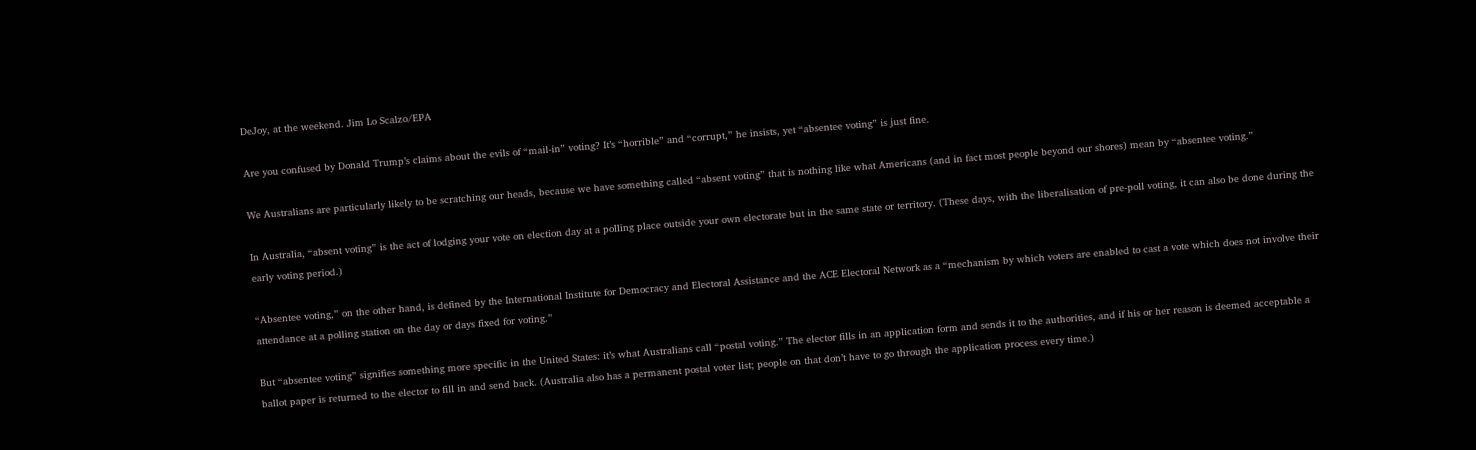DeJoy, at the weekend. Jim Lo Scalzo/EPA

Are you confused by Donald Trump’s claims about the evils of “mail-in” voting? It’s “horrible” and “corrupt,” he insists, yet “absentee voting” is just fine.

We Australians are particularly likely to be scratching our heads, because we have something called “absent voting” that is nothing like what Americans (and in fact most people beyond our shores) mean by “absentee voting.”

In Australia, “absent voting” is the act of lodging your vote on election day at a polling place outside your own electorate but in the same state or territory. (These days, with the liberalisation of pre-poll voting, it can also be done during the early voting period.)

“Absentee voting,” on the other hand, is defined by the International Institute for Democracy and Electoral Assistance and the ACE Electoral Network as a “mechanism by which voters are enabled to cast a vote which does not involve their attendance at a polling station on the day or days fixed for voting.”

But “absentee voting” signifies something more specific in the United States: it’s what Australians call “postal voting.” The elector fills in an application form and sends it to the authorities, and if his or her reason is deemed acceptable a ballot paper is returned to the elector to fill in and send back. (Australia also has a permanent postal voter list; people on that don’t have to go through the application process every time.)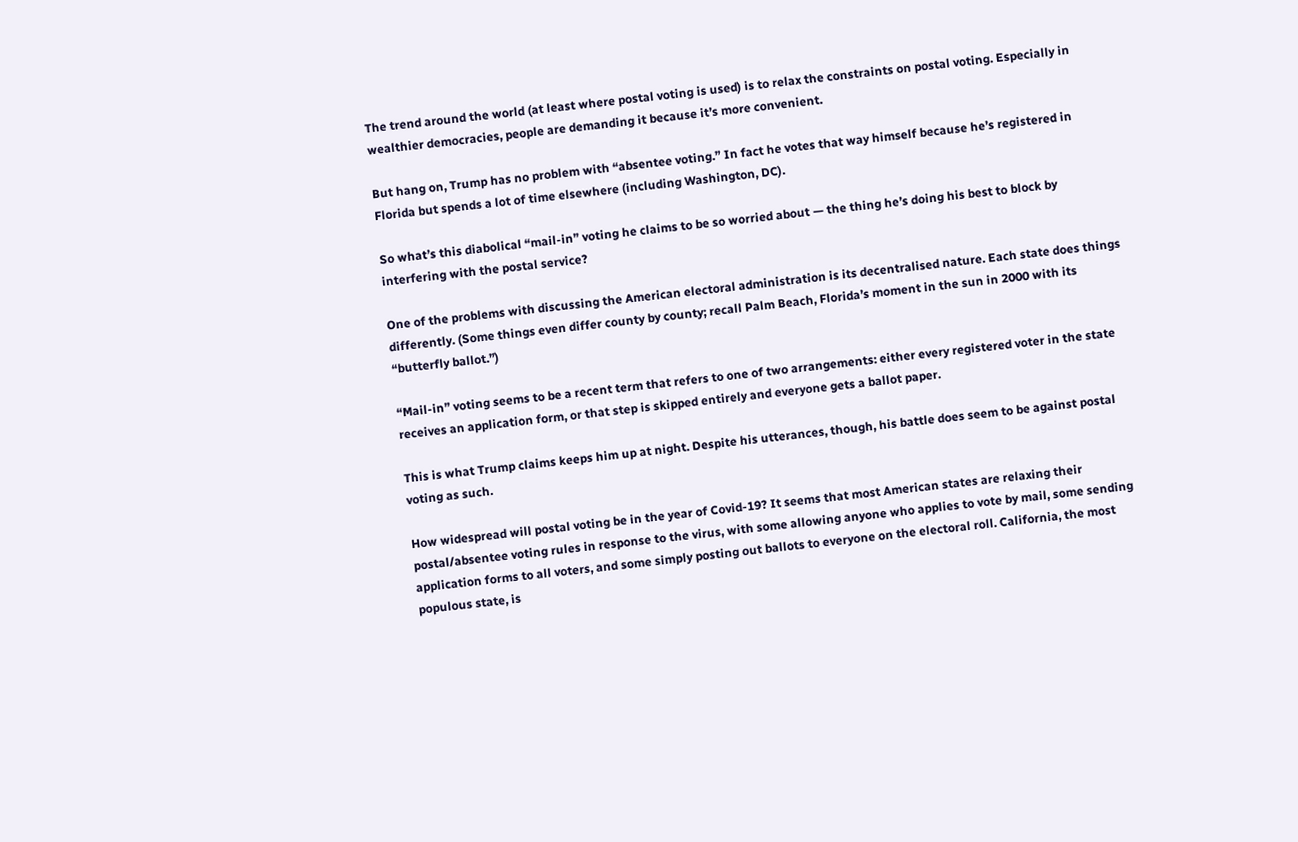The trend around the world (at least where postal voting is used) is to relax the constraints on postal voting. Especially in wealthier democracies, people are demanding it because it’s more convenient.

But hang on, Trump has no problem with “absentee voting.” In fact he votes that way himself because he’s registered in Florida but spends a lot of time elsewhere (including Washington, DC).

So what’s this diabolical “mail-in” voting he claims to be so worried about — the thing he’s doing his best to block by interfering with the postal service?

One of the problems with discussing the American electoral administration is its decentralised nature. Each state does things differently. (Some things even differ county by county; recall Palm Beach, Florida’s moment in the sun in 2000 with its “butterfly ballot.”)

“Mail-in” voting seems to be a recent term that refers to one of two arrangements: either every registered voter in the state receives an application form, or that step is skipped entirely and everyone gets a ballot paper.

This is what Trump claims keeps him up at night. Despite his utterances, though, his battle does seem to be against postal voting as such.

How widespread will postal voting be in the year of Covid-19? It seems that most American states are relaxing their postal/absentee voting rules in response to the virus, with some allowing anyone who applies to vote by mail, some sending application forms to all voters, and some simply posting out ballots to everyone on the electoral roll. California, the most populous state, is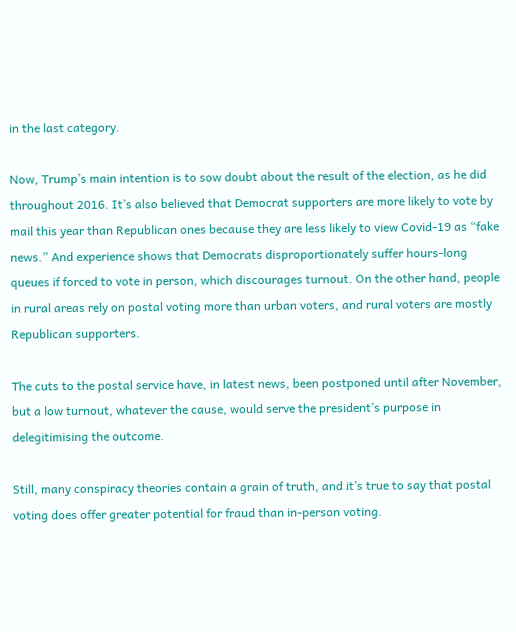in the last category.

Now, Trump’s main intention is to sow doubt about the result of the election, as he did throughout 2016. It’s also believed that Democrat supporters are more likely to vote by mail this year than Republican ones because they are less likely to view Covid-19 as “fake news.” And experience shows that Democrats disproportionately suffer hours-long queues if forced to vote in person, which discourages turnout. On the other hand, people in rural areas rely on postal voting more than urban voters, and rural voters are mostly Republican supporters.

The cuts to the postal service have, in latest news, been postponed until after November, but a low turnout, whatever the cause, would serve the president’s purpose in delegitimising the outcome.

Still, many conspiracy theories contain a grain of truth, and it’s true to say that postal voting does offer greater potential for fraud than in-person voting.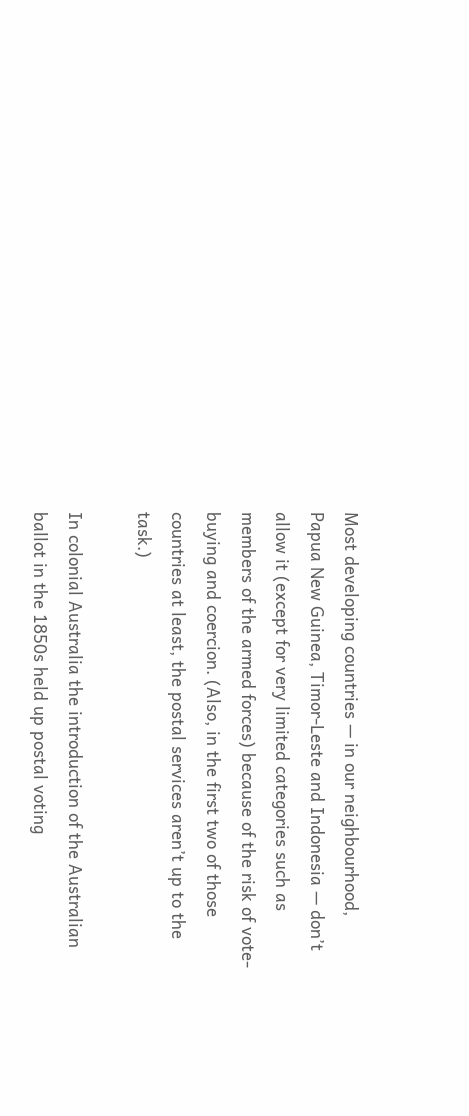Most developing countries — in our neighbourhood, Papua New Guinea, Timor-Leste and Indonesia — don’t allow it (except for very limited categories such as members of the armed forces) because of the risk of vote-buying and coercion. (Also, in the first two of those countries at least, the postal services aren’t up to the task.)

In colonial Australia the introduction of the Australian ballot in the 1850s held up postal voting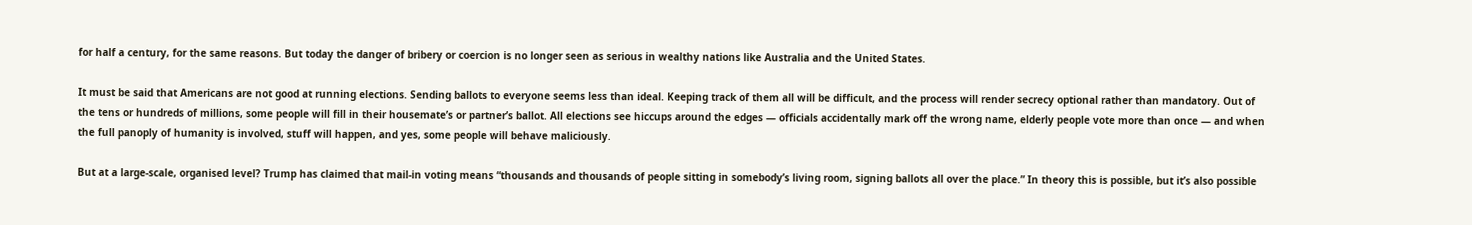for half a century, for the same reasons. But today the danger of bribery or coercion is no longer seen as serious in wealthy nations like Australia and the United States.

It must be said that Americans are not good at running elections. Sending ballots to everyone seems less than ideal. Keeping track of them all will be difficult, and the process will render secrecy optional rather than mandatory. Out of the tens or hundreds of millions, some people will fill in their housemate’s or partner’s ballot. All elections see hiccups around the edges — officials accidentally mark off the wrong name, elderly people vote more than once — and when the full panoply of humanity is involved, stuff will happen, and yes, some people will behave maliciously.

But at a large-scale, organised level? Trump has claimed that mail-in voting means “thousands and thousands of people sitting in somebody’s living room, signing ballots all over the place.” In theory this is possible, but it’s also possible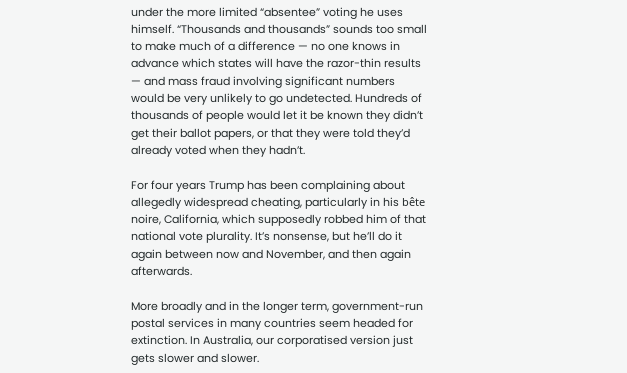under the more limited “absentee” voting he uses himself. “Thousands and thousands” sounds too small to make much of a difference — no one knows in advance which states will have the razor-thin results — and mass fraud involving significant numbers would be very unlikely to go undetected. Hundreds of thousands of people would let it be known they didn’t get their ballot papers, or that they were told they’d already voted when they hadn’t.

For four years Trump has been complaining about allegedly widespread cheating, particularly in his bête noire, California, which supposedly robbed him of that national vote plurality. It’s nonsense, but he’ll do it again between now and November, and then again afterwards.

More broadly and in the longer term, government-run postal services in many countries seem headed for extinction. In Australia, our corporatised version just gets slower and slower.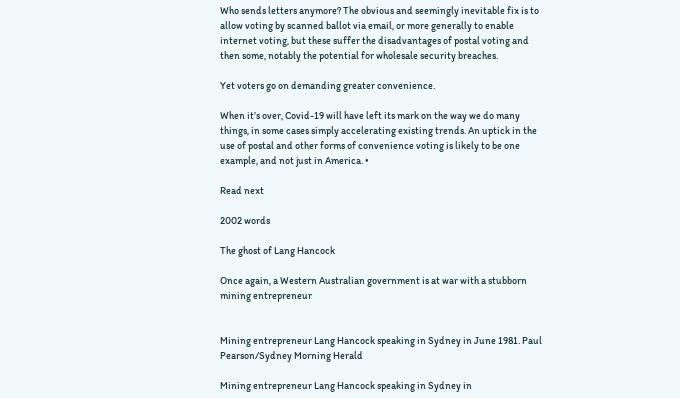Who sends letters anymore? The obvious and seemingly inevitable fix is to allow voting by scanned ballot via email, or more generally to enable internet voting, but these suffer the disadvantages of postal voting and then some, notably the potential for wholesale security breaches.

Yet voters go on demanding greater convenience.

When it’s over, Covid-19 will have left its mark on the way we do many things, in some cases simply accelerating existing trends. An uptick in the use of postal and other forms of convenience voting is likely to be one example, and not just in America. •

Read next

2002 words

The ghost of Lang Hancock

Once again, a Western Australian government is at war with a stubborn mining entrepreneur


Mining entrepreneur Lang Hancock speaking in Sydney in June 1981. Paul Pearson/Sydney Morning Herald

Mining entrepreneur Lang Hancock speaking in Sydney in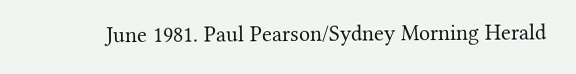June 1981. Paul Pearson/Sydney Morning Herald